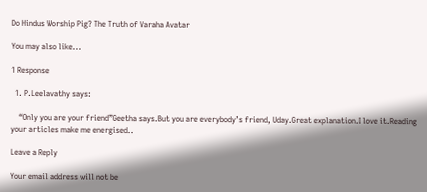Do Hindus Worship Pig? The Truth of Varaha Avatar

You may also like...

1 Response

  1. P.Leelavathy says:

    “Only you are your friend”Geetha says.But you are everybody’s friend, Uday.Great explanation.I love it.Reading your articles make me energised..

Leave a Reply

Your email address will not be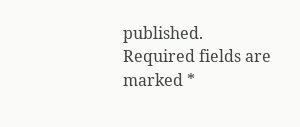published. Required fields are marked *